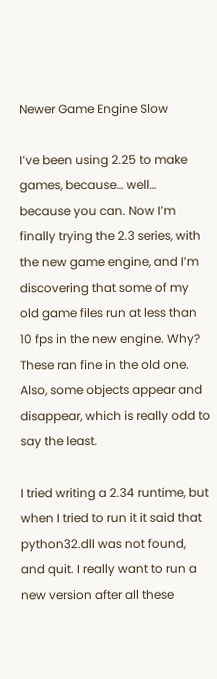Newer Game Engine Slow

I’ve been using 2.25 to make games, because… well… because you can. Now I’m finally trying the 2.3 series, with the new game engine, and I’m discovering that some of my old game files run at less than 10 fps in the new engine. Why? These ran fine in the old one. Also, some objects appear and disappear, which is really odd to say the least.

I tried writing a 2.34 runtime, but when I tried to run it it said that python32.dll was not found, and quit. I really want to run a new version after all these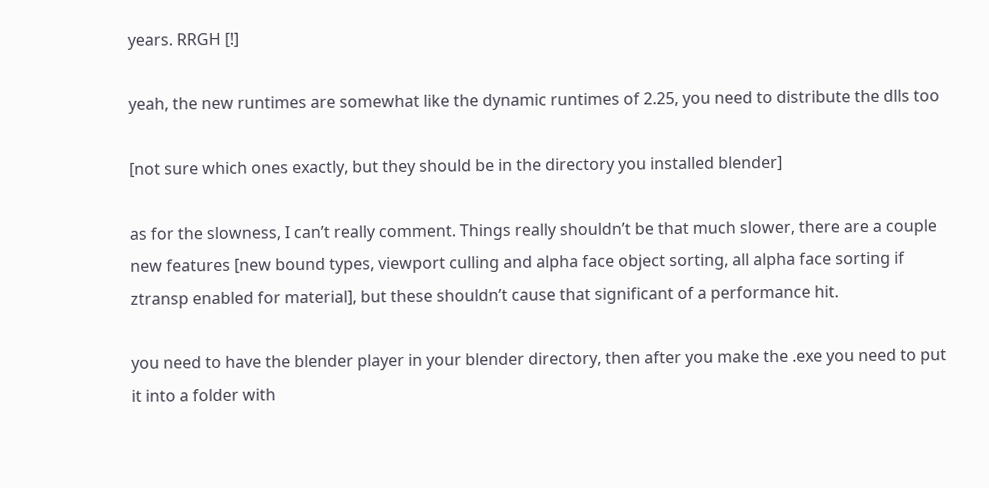years. RRGH [!]

yeah, the new runtimes are somewhat like the dynamic runtimes of 2.25, you need to distribute the dlls too

[not sure which ones exactly, but they should be in the directory you installed blender]

as for the slowness, I can’t really comment. Things really shouldn’t be that much slower, there are a couple new features [new bound types, viewport culling and alpha face object sorting, all alpha face sorting if ztransp enabled for material], but these shouldn’t cause that significant of a performance hit.

you need to have the blender player in your blender directory, then after you make the .exe you need to put it into a folder with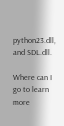python23.dll, and SDL.dll.

Where can I go to learn more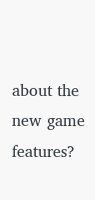about the new game features?